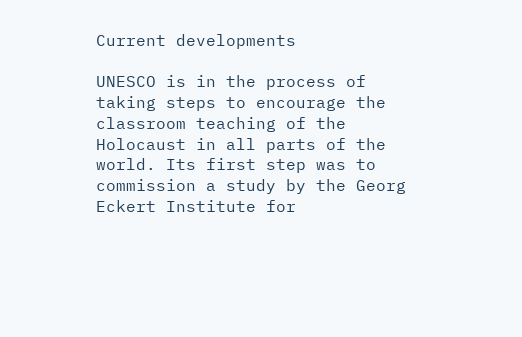Current developments

UNESCO is in the process of taking steps to encourage the classroom teaching of the Holocaust in all parts of the world. Its first step was to commission a study by the Georg Eckert Institute for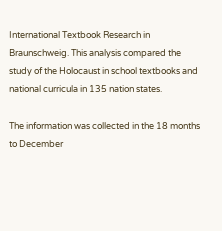International Textbook Research in Braunschweig. This analysis compared the study of the Holocaust in school textbooks and national curricula in 135 nation states.

The information was collected in the 18 months to December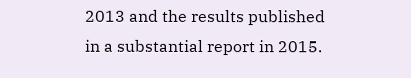2013 and the results published in a substantial report in 2015.